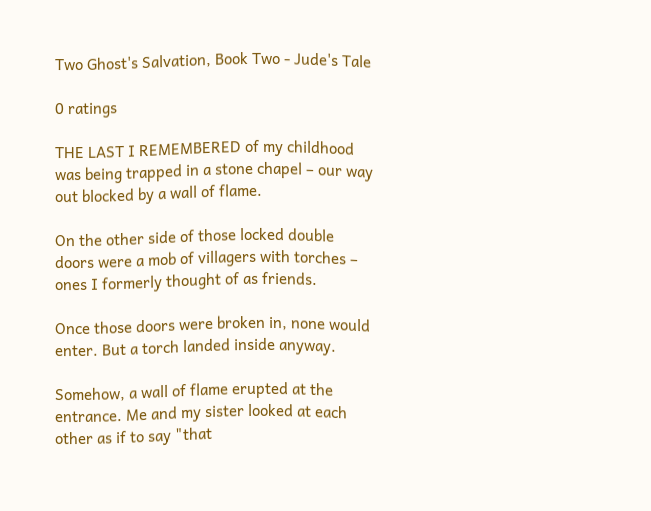Two Ghost's Salvation, Book Two - Jude's Tale

0 ratings

THE LAST I REMEMBERED of my childhood was being trapped in a stone chapel – our way out blocked by a wall of flame.

On the other side of those locked double doors were a mob of villagers with torches – ones I formerly thought of as friends.

Once those doors were broken in, none would enter. But a torch landed inside anyway.

Somehow, a wall of flame erupted at the entrance. Me and my sister looked at each other as if to say "that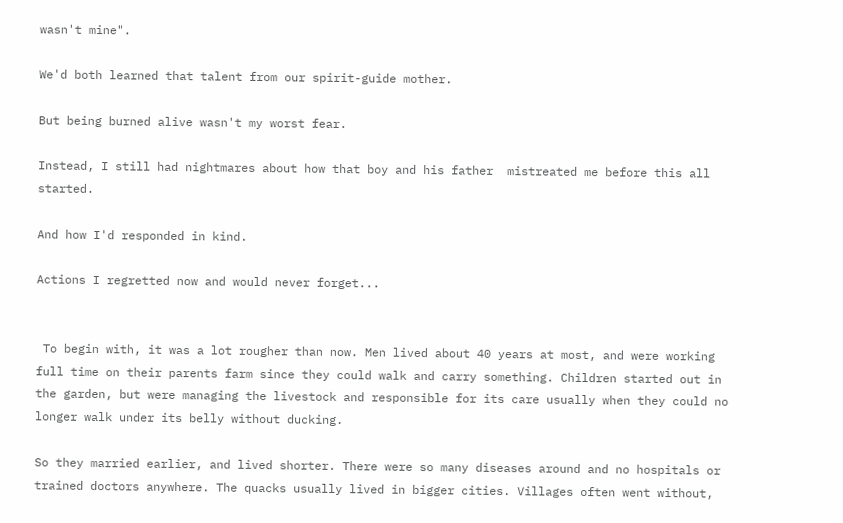wasn't mine".

We'd both learned that talent from our spirit-guide mother.

But being burned alive wasn't my worst fear.

Instead, I still had nightmares about how that boy and his father  mistreated me before this all started.

And how I'd responded in kind.

Actions I regretted now and would never forget...


 To begin with, it was a lot rougher than now. Men lived about 40 years at most, and were working full time on their parents farm since they could walk and carry something. Children started out in the garden, but were managing the livestock and responsible for its care usually when they could no longer walk under its belly without ducking.

So they married earlier, and lived shorter. There were so many diseases around and no hospitals or trained doctors anywhere. The quacks usually lived in bigger cities. Villages often went without,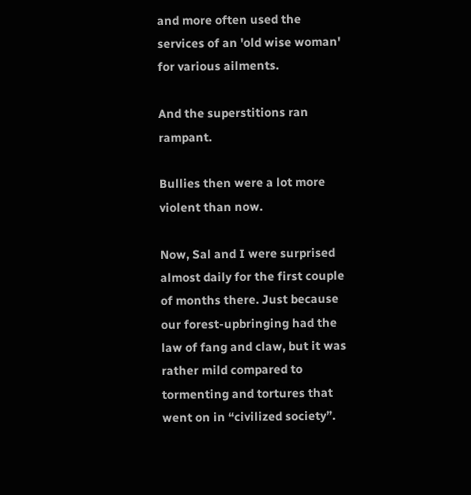and more often used the services of an 'old wise woman' for various ailments.

And the superstitions ran rampant.

Bullies then were a lot more violent than now.

Now, Sal and I were surprised almost daily for the first couple of months there. Just because our forest-upbringing had the law of fang and claw, but it was rather mild compared to tormenting and tortures that went on in “civilized society”.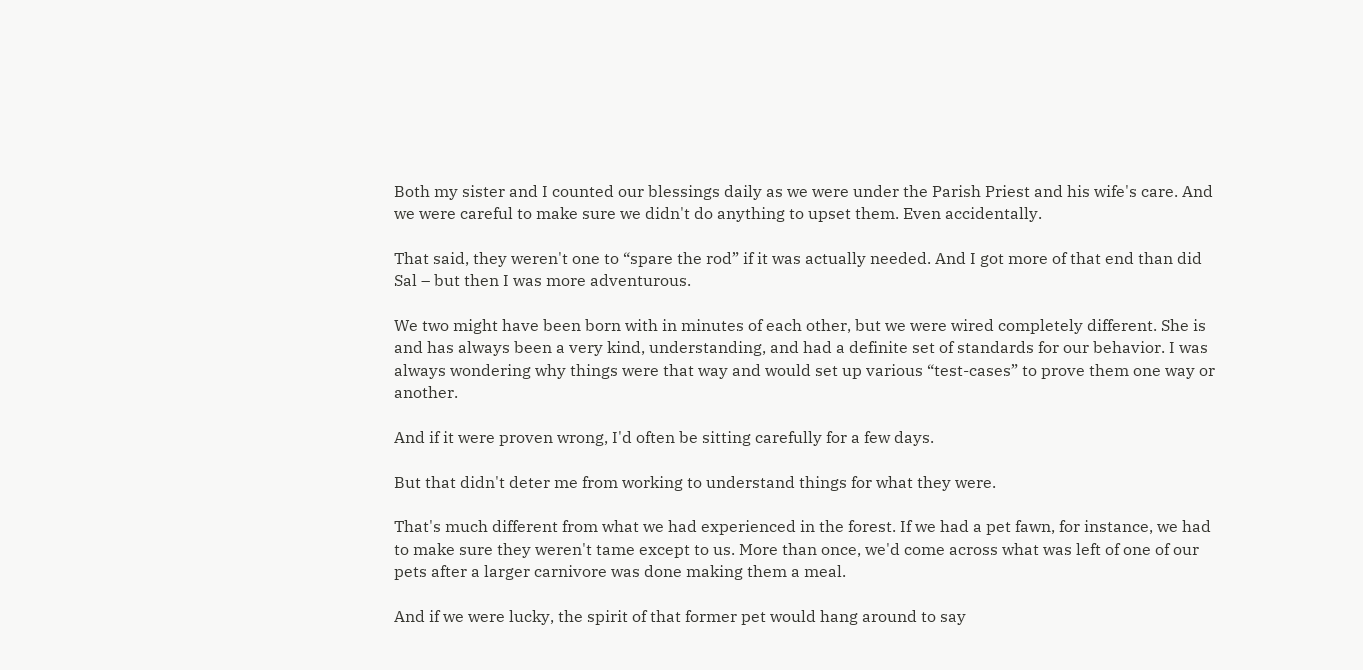Both my sister and I counted our blessings daily as we were under the Parish Priest and his wife's care. And we were careful to make sure we didn't do anything to upset them. Even accidentally.

That said, they weren't one to “spare the rod” if it was actually needed. And I got more of that end than did Sal – but then I was more adventurous.

We two might have been born with in minutes of each other, but we were wired completely different. She is and has always been a very kind, understanding, and had a definite set of standards for our behavior. I was always wondering why things were that way and would set up various “test-cases” to prove them one way or another.

And if it were proven wrong, I'd often be sitting carefully for a few days.

But that didn't deter me from working to understand things for what they were.

That's much different from what we had experienced in the forest. If we had a pet fawn, for instance, we had to make sure they weren't tame except to us. More than once, we'd come across what was left of one of our pets after a larger carnivore was done making them a meal.

And if we were lucky, the spirit of that former pet would hang around to say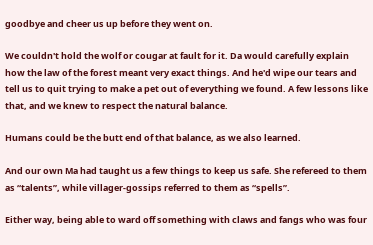goodbye and cheer us up before they went on.

We couldn't hold the wolf or cougar at fault for it. Da would carefully explain how the law of the forest meant very exact things. And he'd wipe our tears and tell us to quit trying to make a pet out of everything we found. A few lessons like that, and we knew to respect the natural balance.

Humans could be the butt end of that balance, as we also learned.

And our own Ma had taught us a few things to keep us safe. She refereed to them as “talents”, while villager-gossips referred to them as “spells”.

Either way, being able to ward off something with claws and fangs who was four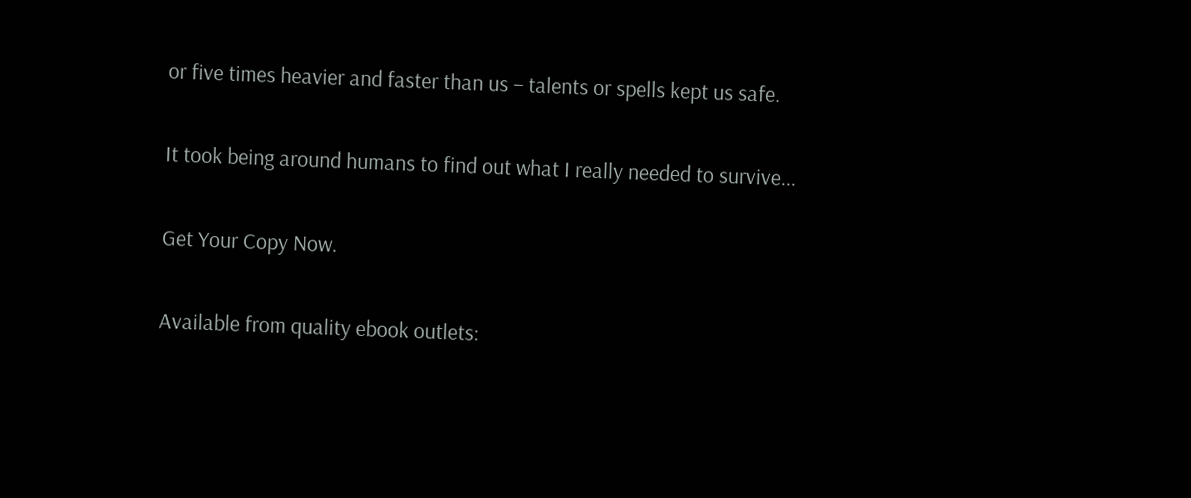or five times heavier and faster than us – talents or spells kept us safe.

It took being around humans to find out what I really needed to survive...

Get Your Copy Now.

Available from quality ebook outlets: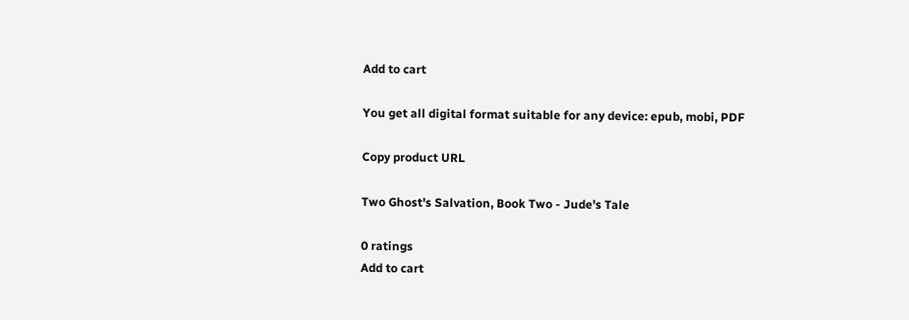Add to cart

You get all digital format suitable for any device: epub, mobi, PDF

Copy product URL

Two Ghost's Salvation, Book Two - Jude's Tale

0 ratings
Add to cart